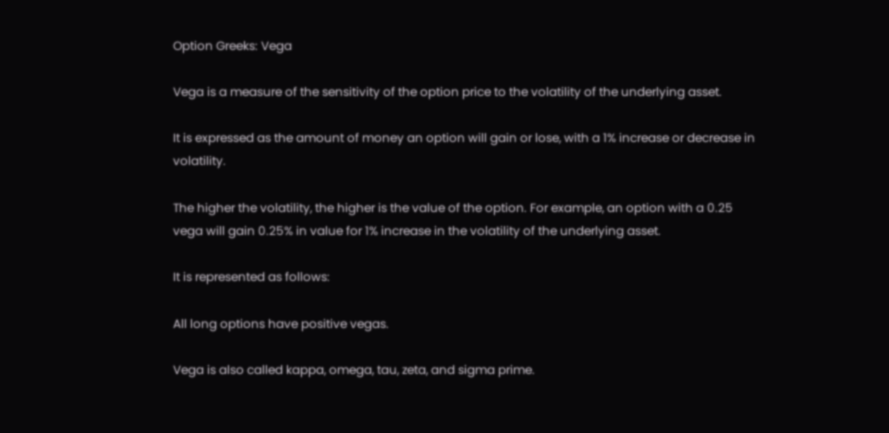Option Greeks: Vega

Vega is a measure of the sensitivity of the option price to the volatility of the underlying asset.

It is expressed as the amount of money an option will gain or lose, with a 1% increase or decrease in volatility.

The higher the volatility, the higher is the value of the option. For example, an option with a 0.25 vega will gain 0.25% in value for 1% increase in the volatility of the underlying asset.

It is represented as follows:

All long options have positive vegas.

Vega is also called kappa, omega, tau, zeta, and sigma prime.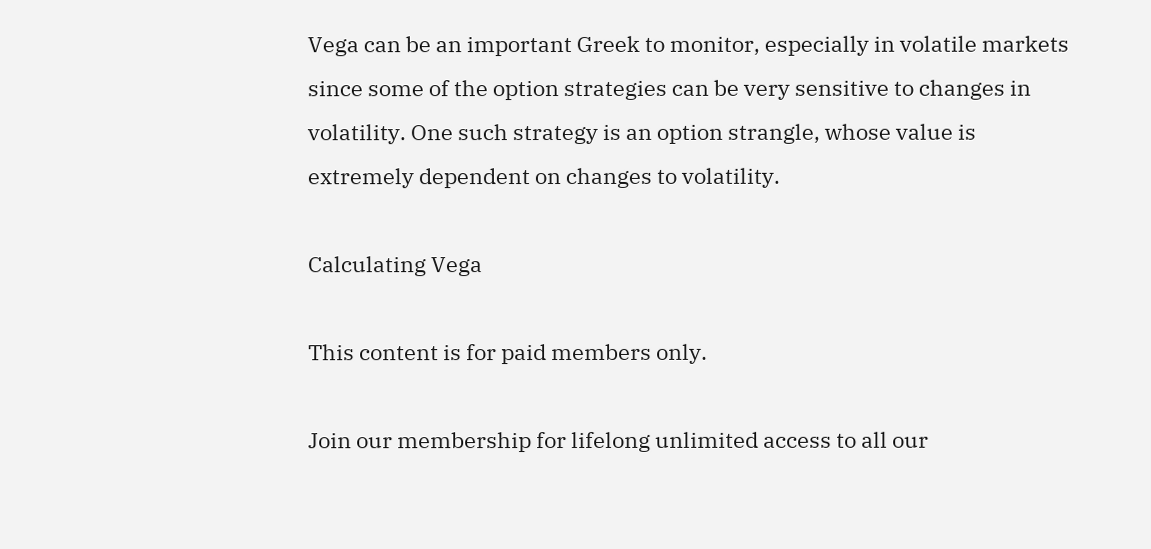Vega can be an important Greek to monitor, especially in volatile markets since some of the option strategies can be very sensitive to changes in volatility. One such strategy is an option strangle, whose value is extremely dependent on changes to volatility.

Calculating Vega

This content is for paid members only.

Join our membership for lifelong unlimited access to all our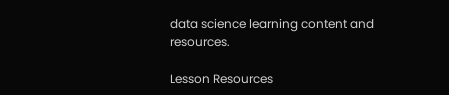data science learning content and resources.

Lesson Resources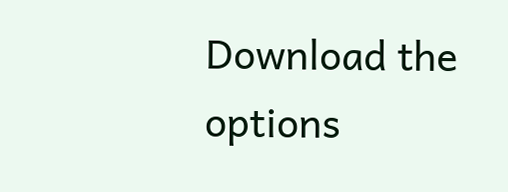Download the options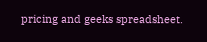pricing and geeks spreadsheet.